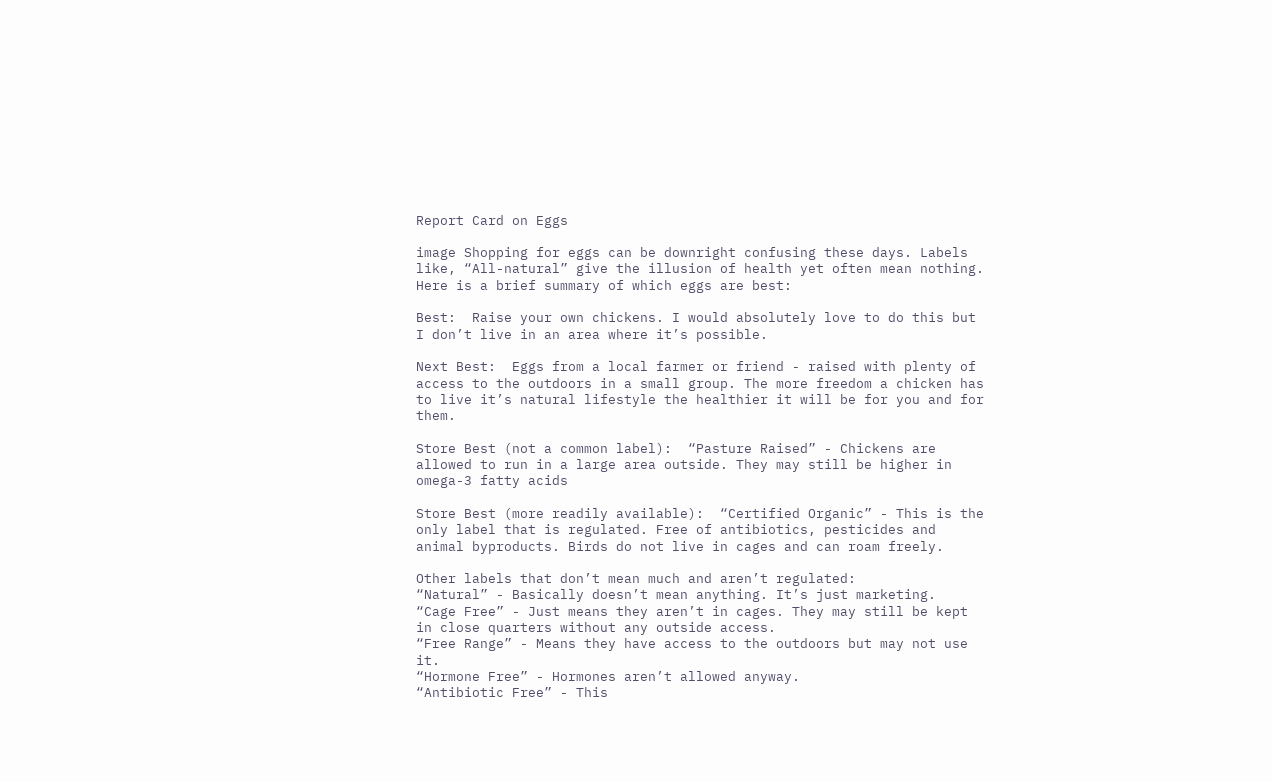Report Card on Eggs

image Shopping for eggs can be downright confusing these days. Labels like, “All-natural” give the illusion of health yet often mean nothing. Here is a brief summary of which eggs are best:

Best:  Raise your own chickens. I would absolutely love to do this but I don’t live in an area where it’s possible.

Next Best:  Eggs from a local farmer or friend - raised with plenty of access to the outdoors in a small group. The more freedom a chicken has to live it’s natural lifestyle the healthier it will be for you and for them.

Store Best (not a common label):  “Pasture Raised” - Chickens are allowed to run in a large area outside. They may still be higher in omega-3 fatty acids

Store Best (more readily available):  “Certified Organic” - This is the only label that is regulated. Free of antibiotics, pesticides and animal byproducts. Birds do not live in cages and can roam freely.

Other labels that don’t mean much and aren’t regulated:
“Natural” - Basically doesn’t mean anything. It’s just marketing.
“Cage Free” - Just means they aren’t in cages. They may still be kept in close quarters without any outside access.
“Free Range” - Means they have access to the outdoors but may not use it.
“Hormone Free” - Hormones aren’t allowed anyway.
“Antibiotic Free” - This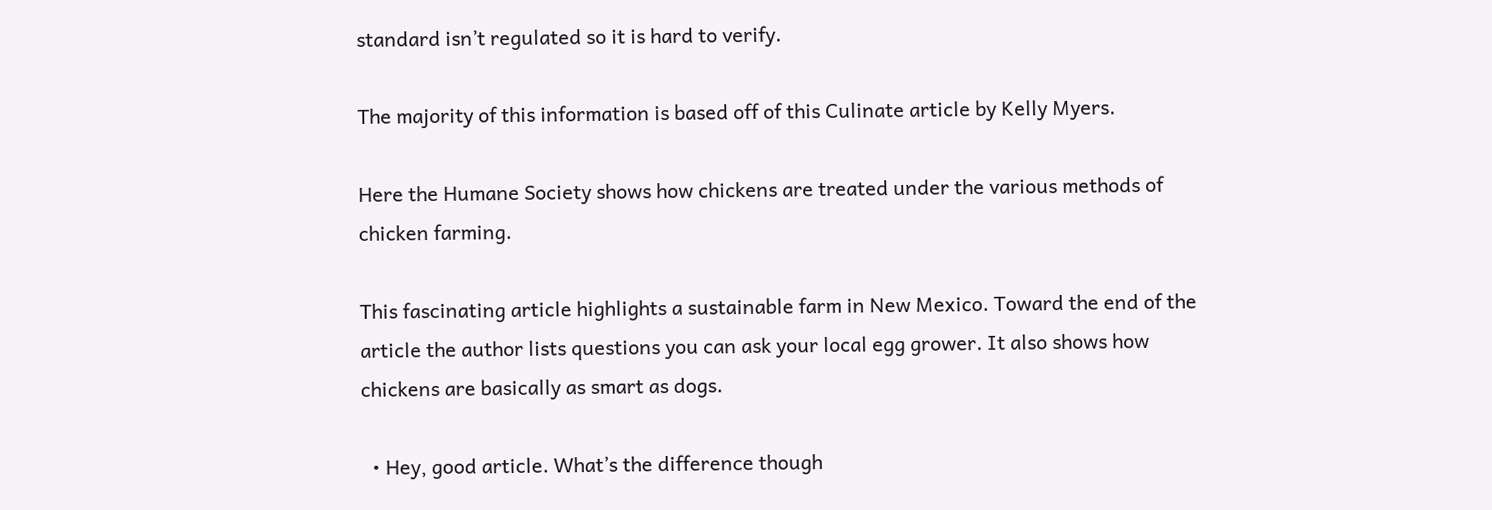standard isn’t regulated so it is hard to verify.

The majority of this information is based off of this Culinate article by Kelly Myers.

Here the Humane Society shows how chickens are treated under the various methods of chicken farming.

This fascinating article highlights a sustainable farm in New Mexico. Toward the end of the article the author lists questions you can ask your local egg grower. It also shows how chickens are basically as smart as dogs.

  • Hey, good article. What’s the difference though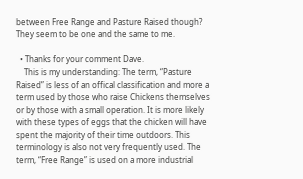between Free Range and Pasture Raised though? They seem to be one and the same to me.

  • Thanks for your comment Dave.
    This is my understanding: The term, “Pasture Raised” is less of an offical classification and more a term used by those who raise Chickens themselves or by those with a small operation. It is more likely with these types of eggs that the chicken will have spent the majority of their time outdoors. This terminology is also not very frequently used. The term, “Free Range” is used on a more industrial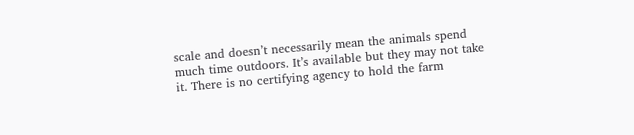scale and doesn’t necessarily mean the animals spend much time outdoors. It’s available but they may not take it. There is no certifying agency to hold the farm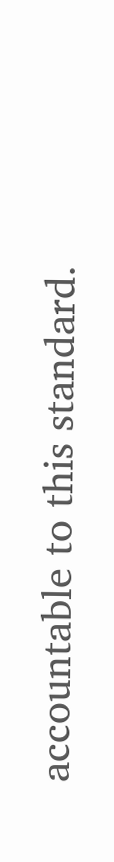accountable to this standard.